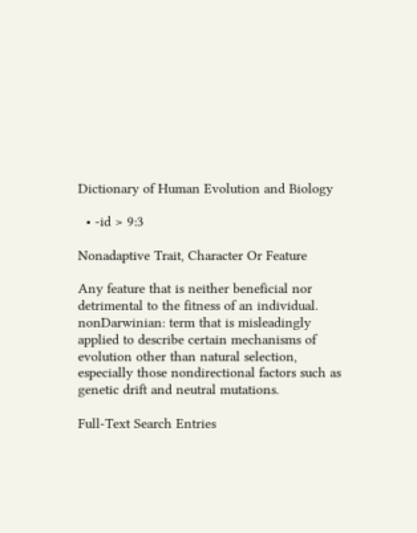Dictionary of Human Evolution and Biology

  • -id > 9:3

Nonadaptive Trait, Character Or Feature

Any feature that is neither beneficial nor detrimental to the fitness of an individual. nonDarwinian: term that is misleadingly applied to describe certain mechanisms of evolution other than natural selection, especially those nondirectional factors such as genetic drift and neutral mutations.

Full-Text Search Entries